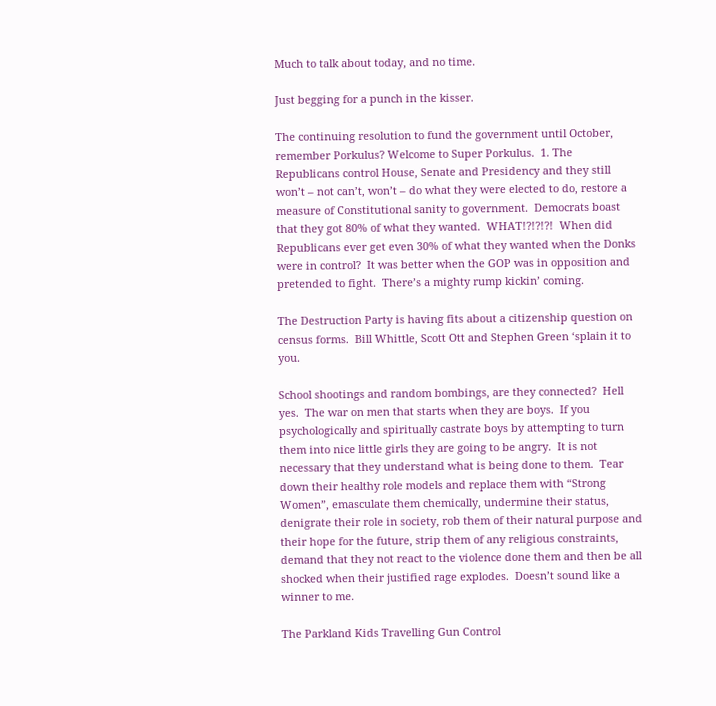Much to talk about today, and no time.

Just begging for a punch in the kisser.

The continuing resolution to fund the government until October, remember Porkulus? Welcome to Super Porkulus.  1. The Republicans control House, Senate and Presidency and they still won’t – not can’t, won’t – do what they were elected to do, restore a measure of Constitutional sanity to government.  Democrats boast that they got 80% of what they wanted.  WHAT!?!?!?!  When did Republicans ever get even 30% of what they wanted when the Donks were in control?  It was better when the GOP was in opposition and pretended to fight.  There’s a mighty rump kickin’ coming.

The Destruction Party is having fits about a citizenship question on census forms.  Bill Whittle, Scott Ott and Stephen Green ‘splain it to you.

School shootings and random bombings, are they connected?  Hell yes.  The war on men that starts when they are boys.  If you psychologically and spiritually castrate boys by attempting to turn them into nice little girls they are going to be angry.  It is not necessary that they understand what is being done to them.  Tear down their healthy role models and replace them with “Strong Women”, emasculate them chemically, undermine their status, denigrate their role in society, rob them of their natural purpose and their hope for the future, strip them of any religious constraints, demand that they not react to the violence done them and then be all shocked when their justified rage explodes.  Doesn’t sound like a winner to me.

The Parkland Kids Travelling Gun Control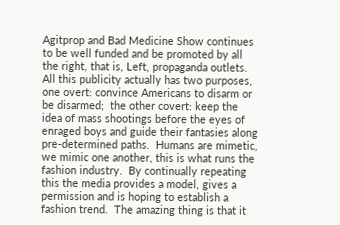Agitprop and Bad Medicine Show continues to be well funded and be promoted by all the right, that is, Left, propaganda outlets.  All this publicity actually has two purposes, one overt: convince Americans to disarm or be disarmed;  the other covert: keep the idea of mass shootings before the eyes of enraged boys and guide their fantasies along pre-determined paths.  Humans are mimetic, we mimic one another, this is what runs the fashion industry.  By continually repeating this the media provides a model, gives a permission and is hoping to establish a fashion trend.  The amazing thing is that it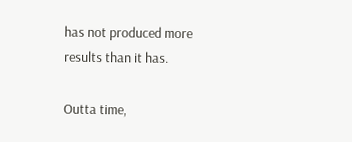has not produced more results than it has.

Outta time,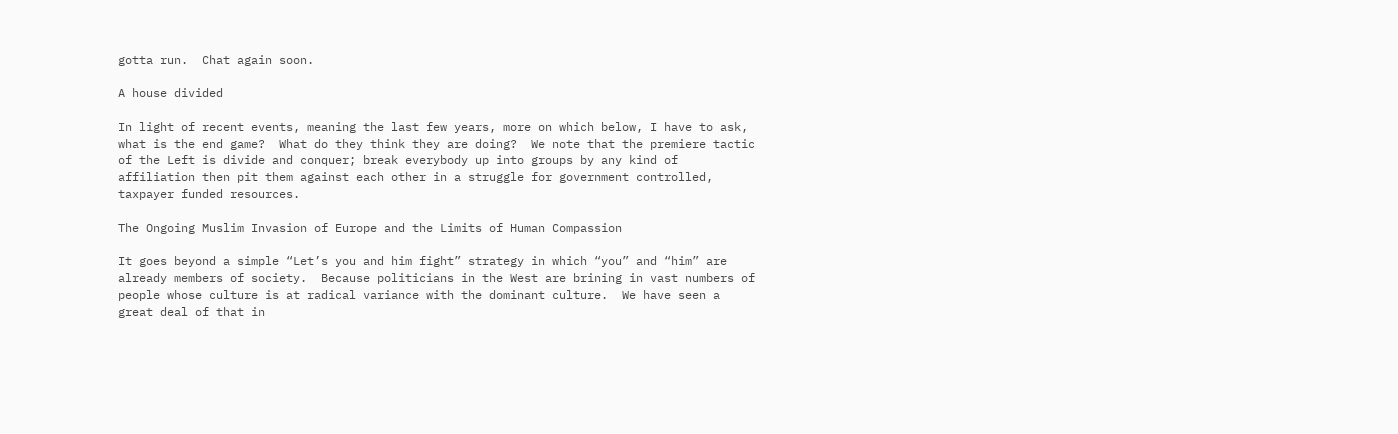gotta run.  Chat again soon.

A house divided

In light of recent events, meaning the last few years, more on which below, I have to ask, what is the end game?  What do they think they are doing?  We note that the premiere tactic of the Left is divide and conquer; break everybody up into groups by any kind of affiliation then pit them against each other in a struggle for government controlled, taxpayer funded resources.

The Ongoing Muslim Invasion of Europe and the Limits of Human Compassion

It goes beyond a simple “Let’s you and him fight” strategy in which “you” and “him” are already members of society.  Because politicians in the West are brining in vast numbers of people whose culture is at radical variance with the dominant culture.  We have seen a great deal of that in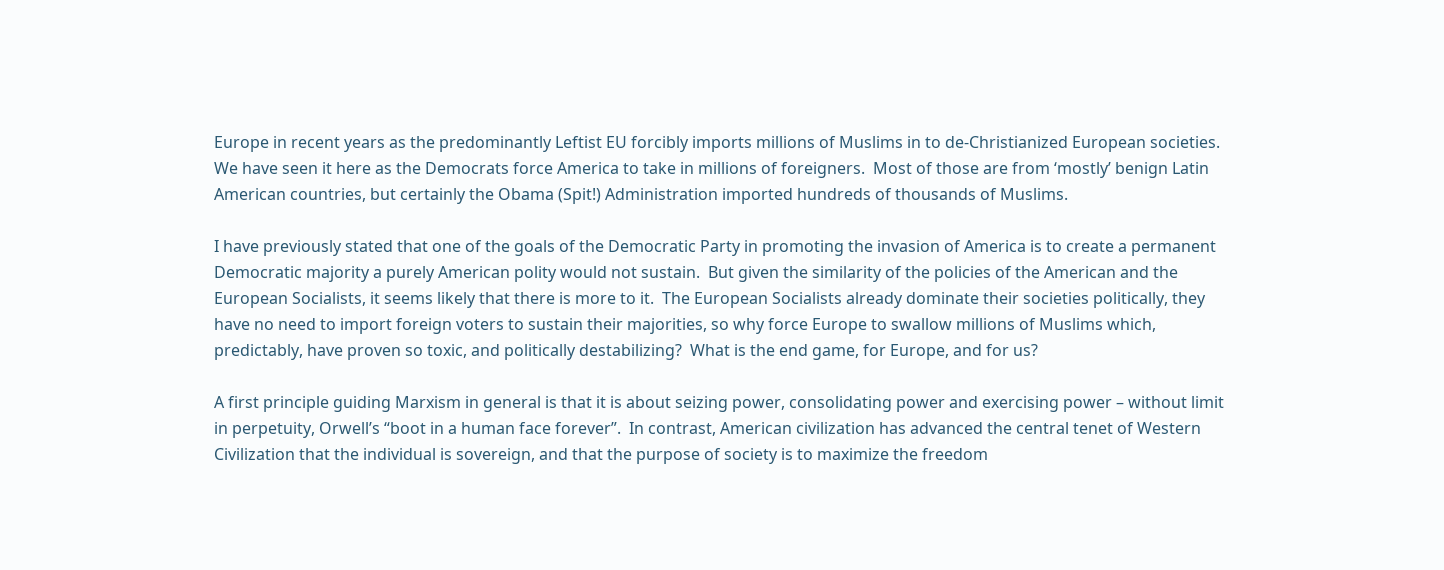Europe in recent years as the predominantly Leftist EU forcibly imports millions of Muslims in to de-Christianized European societies.  We have seen it here as the Democrats force America to take in millions of foreigners.  Most of those are from ‘mostly’ benign Latin American countries, but certainly the Obama (Spit!) Administration imported hundreds of thousands of Muslims.

I have previously stated that one of the goals of the Democratic Party in promoting the invasion of America is to create a permanent Democratic majority a purely American polity would not sustain.  But given the similarity of the policies of the American and the European Socialists, it seems likely that there is more to it.  The European Socialists already dominate their societies politically, they have no need to import foreign voters to sustain their majorities, so why force Europe to swallow millions of Muslims which, predictably, have proven so toxic, and politically destabilizing?  What is the end game, for Europe, and for us?

A first principle guiding Marxism in general is that it is about seizing power, consolidating power and exercising power – without limit in perpetuity, Orwell’s “boot in a human face forever”.  In contrast, American civilization has advanced the central tenet of Western Civilization that the individual is sovereign, and that the purpose of society is to maximize the freedom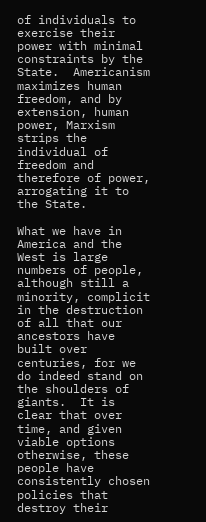of individuals to exercise their power with minimal constraints by the State.  Americanism maximizes human freedom, and by extension, human power, Marxism strips the individual of freedom and therefore of power, arrogating it to the State.

What we have in America and the West is large numbers of people, although still a minority, complicit in the destruction of all that our ancestors have built over centuries, for we do indeed stand on the shoulders of giants.  It is clear that over time, and given viable options otherwise, these people have consistently chosen policies that destroy their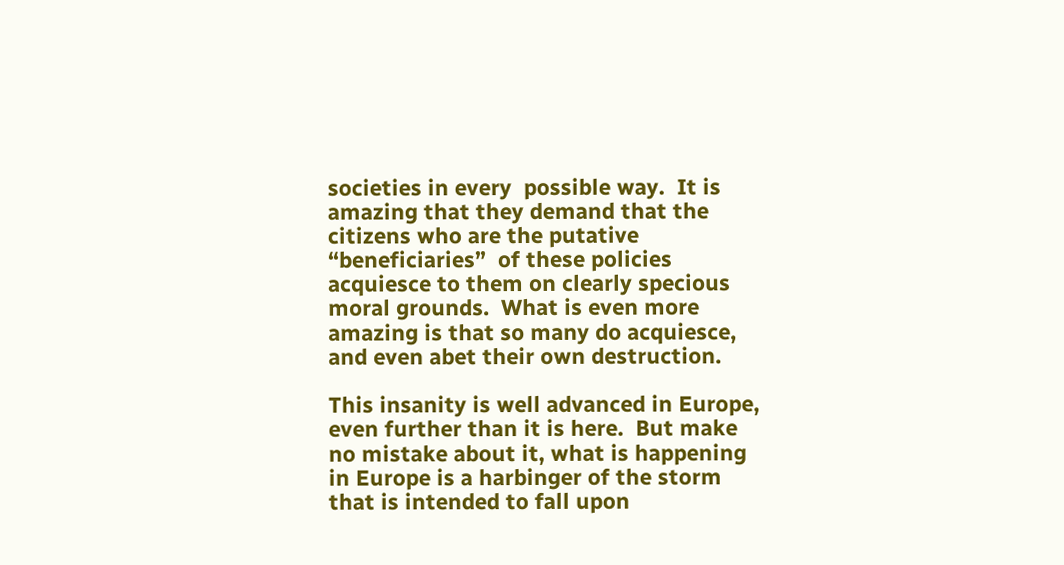societies in every  possible way.  It is amazing that they demand that the citizens who are the putative “beneficiaries”  of these policies acquiesce to them on clearly specious moral grounds.  What is even more amazing is that so many do acquiesce, and even abet their own destruction.

This insanity is well advanced in Europe, even further than it is here.  But make no mistake about it, what is happening in Europe is a harbinger of the storm that is intended to fall upon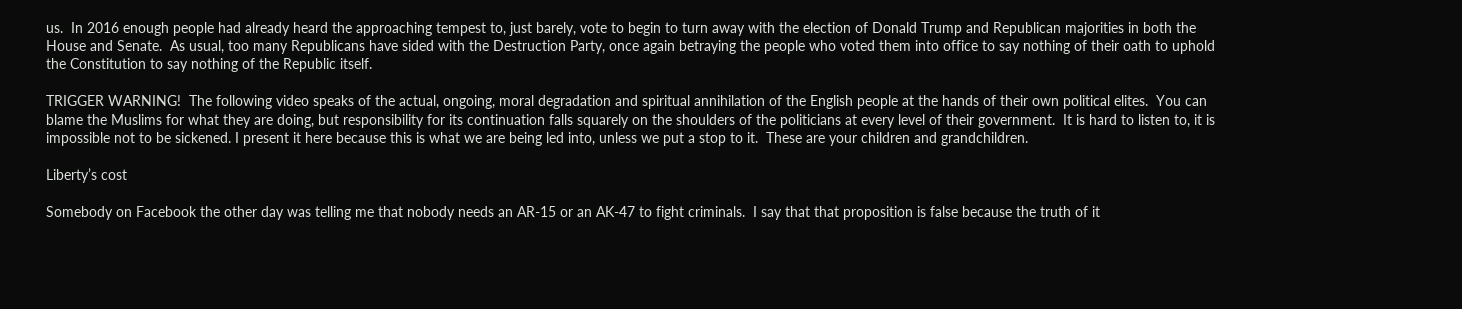us.  In 2016 enough people had already heard the approaching tempest to, just barely, vote to begin to turn away with the election of Donald Trump and Republican majorities in both the House and Senate.  As usual, too many Republicans have sided with the Destruction Party, once again betraying the people who voted them into office to say nothing of their oath to uphold the Constitution to say nothing of the Republic itself.

TRIGGER WARNING!  The following video speaks of the actual, ongoing, moral degradation and spiritual annihilation of the English people at the hands of their own political elites.  You can blame the Muslims for what they are doing, but responsibility for its continuation falls squarely on the shoulders of the politicians at every level of their government.  It is hard to listen to, it is impossible not to be sickened. I present it here because this is what we are being led into, unless we put a stop to it.  These are your children and grandchildren.

Liberty’s cost

Somebody on Facebook the other day was telling me that nobody needs an AR-15 or an AK-47 to fight criminals.  I say that that proposition is false because the truth of it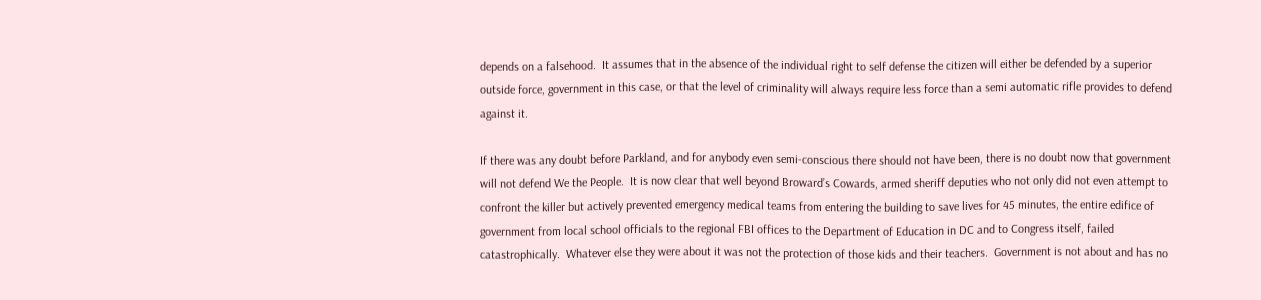depends on a falsehood.  It assumes that in the absence of the individual right to self defense the citizen will either be defended by a superior outside force, government in this case, or that the level of criminality will always require less force than a semi automatic rifle provides to defend against it.

If there was any doubt before Parkland, and for anybody even semi-conscious there should not have been, there is no doubt now that government will not defend We the People.  It is now clear that well beyond Broward’s Cowards, armed sheriff deputies who not only did not even attempt to confront the killer but actively prevented emergency medical teams from entering the building to save lives for 45 minutes, the entire edifice of government from local school officials to the regional FBI offices to the Department of Education in DC and to Congress itself, failed catastrophically.  Whatever else they were about it was not the protection of those kids and their teachers.  Government is not about and has no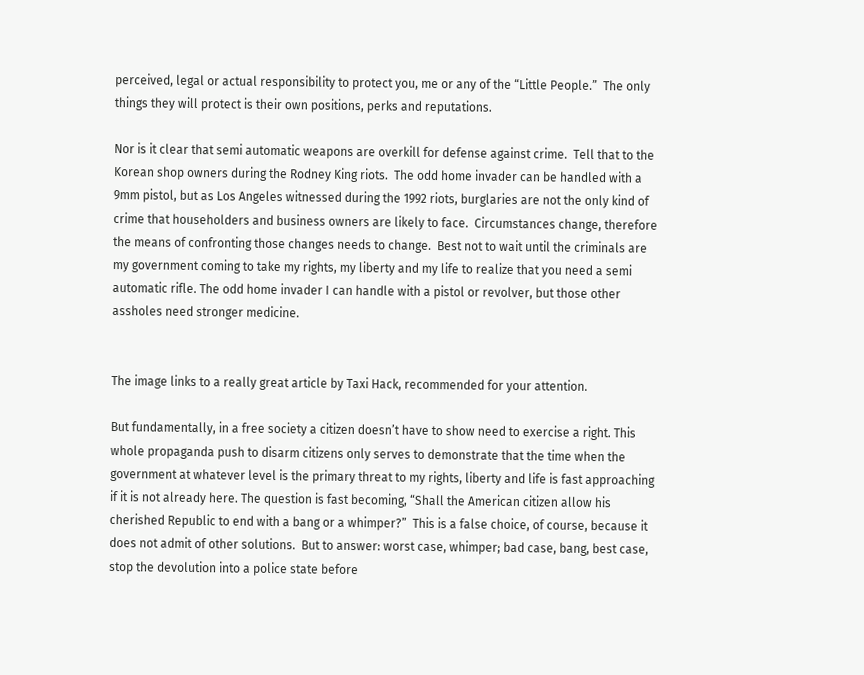perceived, legal or actual responsibility to protect you, me or any of the “Little People.”  The only things they will protect is their own positions, perks and reputations.

Nor is it clear that semi automatic weapons are overkill for defense against crime.  Tell that to the Korean shop owners during the Rodney King riots.  The odd home invader can be handled with a 9mm pistol, but as Los Angeles witnessed during the 1992 riots, burglaries are not the only kind of crime that householders and business owners are likely to face.  Circumstances change, therefore the means of confronting those changes needs to change.  Best not to wait until the criminals are my government coming to take my rights, my liberty and my life to realize that you need a semi automatic rifle. The odd home invader I can handle with a pistol or revolver, but those other assholes need stronger medicine.


The image links to a really great article by Taxi Hack, recommended for your attention.

But fundamentally, in a free society a citizen doesn’t have to show need to exercise a right. This whole propaganda push to disarm citizens only serves to demonstrate that the time when the government at whatever level is the primary threat to my rights, liberty and life is fast approaching if it is not already here. The question is fast becoming, “Shall the American citizen allow his cherished Republic to end with a bang or a whimper?”  This is a false choice, of course, because it does not admit of other solutions.  But to answer: worst case, whimper; bad case, bang, best case, stop the devolution into a police state before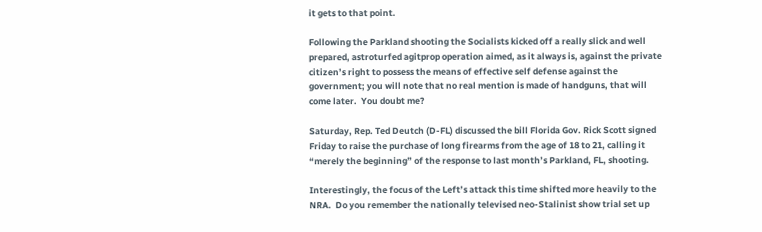it gets to that point.

Following the Parkland shooting the Socialists kicked off a really slick and well prepared, astroturfed agitprop operation aimed, as it always is, against the private citizen’s right to possess the means of effective self defense against the government; you will note that no real mention is made of handguns, that will come later.  You doubt me?

Saturday, Rep. Ted Deutch (D-FL) discussed the bill Florida Gov. Rick Scott signed Friday to raise the purchase of long firearms from the age of 18 to 21, calling it “merely the beginning” of the response to last month’s Parkland, FL, shooting.

Interestingly, the focus of the Left’s attack this time shifted more heavily to the NRA.  Do you remember the nationally televised neo-Stalinist show trial set up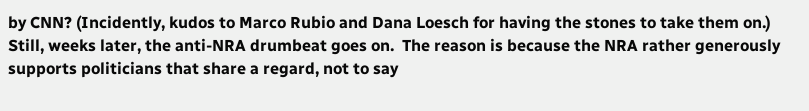by CNN? (Incidently, kudos to Marco Rubio and Dana Loesch for having the stones to take them on.)  Still, weeks later, the anti-NRA drumbeat goes on.  The reason is because the NRA rather generously supports politicians that share a regard, not to say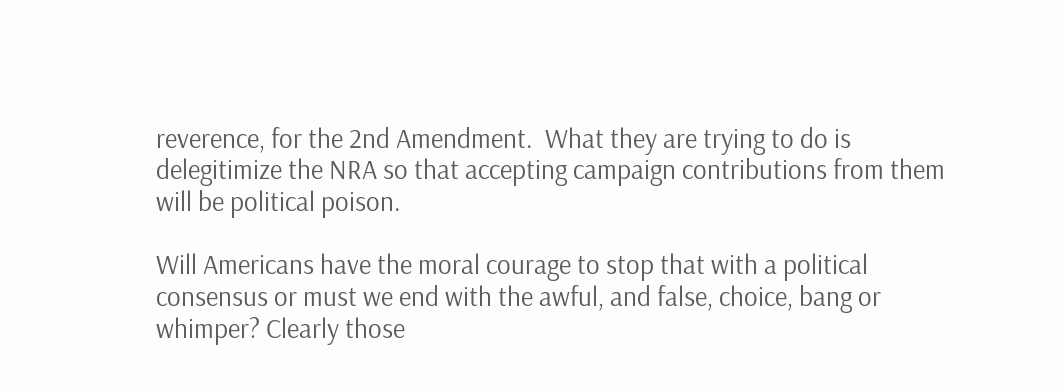reverence, for the 2nd Amendment.  What they are trying to do is delegitimize the NRA so that accepting campaign contributions from them will be political poison.

Will Americans have the moral courage to stop that with a political consensus or must we end with the awful, and false, choice, bang or whimper? Clearly those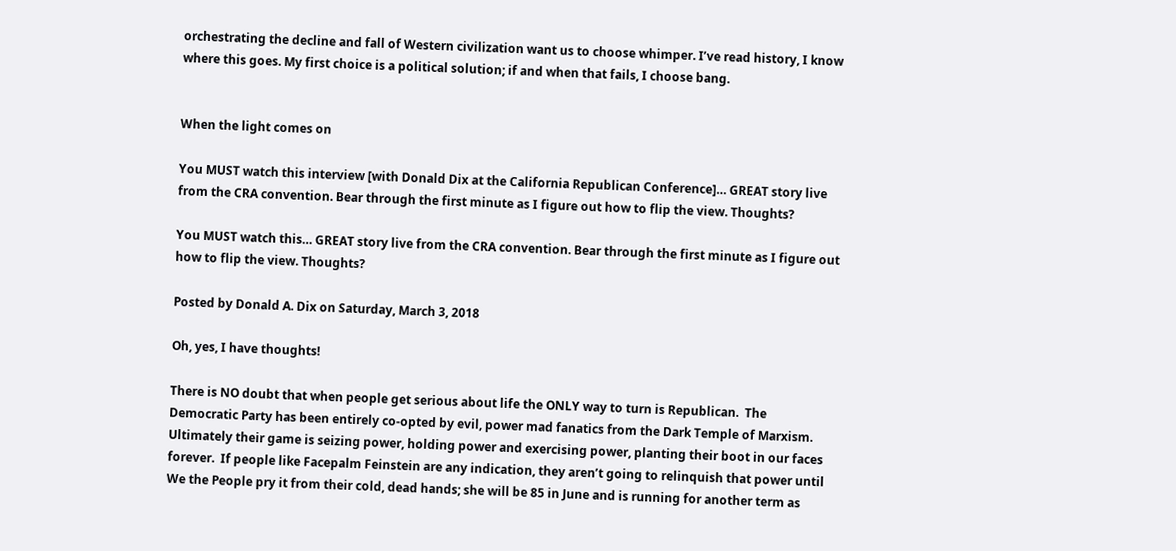orchestrating the decline and fall of Western civilization want us to choose whimper. I’ve read history, I know where this goes. My first choice is a political solution; if and when that fails, I choose bang.


When the light comes on

You MUST watch this interview [with Donald Dix at the California Republican Conference]… GREAT story live from the CRA convention. Bear through the first minute as I figure out how to flip the view. Thoughts?

You MUST watch this… GREAT story live from the CRA convention. Bear through the first minute as I figure out how to flip the view. Thoughts?

Posted by Donald A. Dix on Saturday, March 3, 2018

Oh, yes, I have thoughts!

There is NO doubt that when people get serious about life the ONLY way to turn is Republican.  The Democratic Party has been entirely co-opted by evil, power mad fanatics from the Dark Temple of Marxism.  Ultimately their game is seizing power, holding power and exercising power, planting their boot in our faces forever.  If people like Facepalm Feinstein are any indication, they aren’t going to relinquish that power until We the People pry it from their cold, dead hands; she will be 85 in June and is running for another term as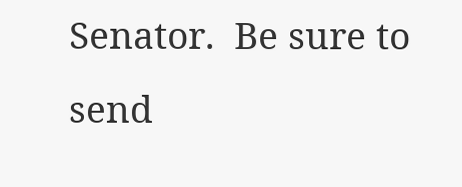Senator.  Be sure to send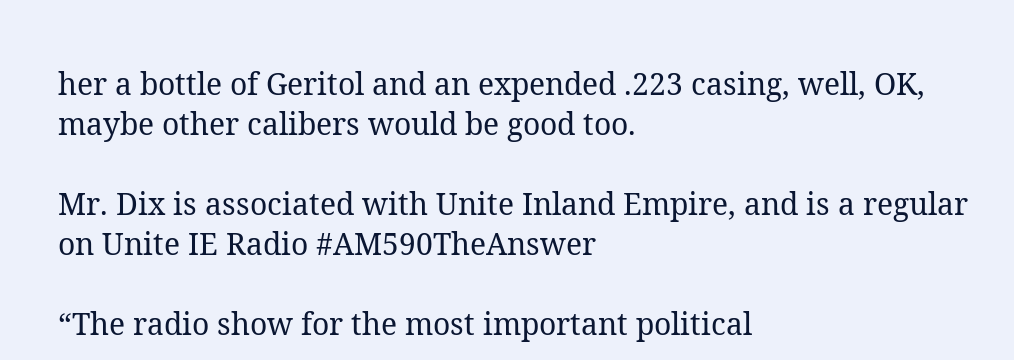her a bottle of Geritol and an expended .223 casing, well, OK, maybe other calibers would be good too.

Mr. Dix is associated with Unite Inland Empire, and is a regular on Unite IE Radio #AM590TheAnswer

“The radio show for the most important political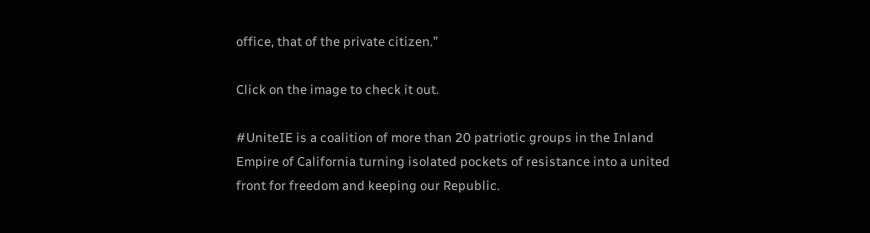office, that of the private citizen.”

Click on the image to check it out.

#UniteIE is a coalition of more than 20 patriotic groups in the Inland Empire of California turning isolated pockets of resistance into a united front for freedom and keeping our Republic.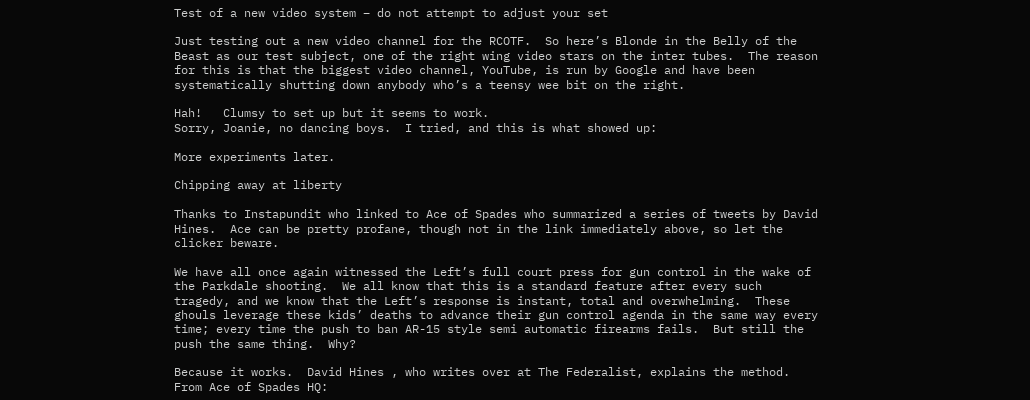Test of a new video system – do not attempt to adjust your set

Just testing out a new video channel for the RCOTF.  So here’s Blonde in the Belly of the Beast as our test subject, one of the right wing video stars on the inter tubes.  The reason for this is that the biggest video channel, YouTube, is run by Google and have been systematically shutting down anybody who’s a teensy wee bit on the right.

Hah!   Clumsy to set up but it seems to work.
Sorry, Joanie, no dancing boys.  I tried, and this is what showed up:

More experiments later.

Chipping away at liberty

Thanks to Instapundit who linked to Ace of Spades who summarized a series of tweets by David Hines.  Ace can be pretty profane, though not in the link immediately above, so let the clicker beware.

We have all once again witnessed the Left’s full court press for gun control in the wake of the Parkdale shooting.  We all know that this is a standard feature after every such tragedy, and we know that the Left’s response is instant, total and overwhelming.  These ghouls leverage these kids’ deaths to advance their gun control agenda in the same way every time; every time the push to ban AR-15 style semi automatic firearms fails.  But still the push the same thing.  Why?

Because it works.  David Hines , who writes over at The Federalist, explains the method.  From Ace of Spades HQ: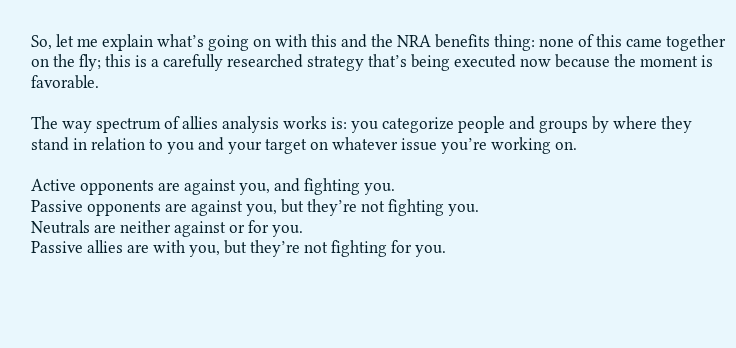So, let me explain what’s going on with this and the NRA benefits thing: none of this came together on the fly; this is a carefully researched strategy that’s being executed now because the moment is favorable.

The way spectrum of allies analysis works is: you categorize people and groups by where they stand in relation to you and your target on whatever issue you’re working on.

Active opponents are against you, and fighting you.
Passive opponents are against you, but they’re not fighting you.
Neutrals are neither against or for you.
Passive allies are with you, but they’re not fighting for you.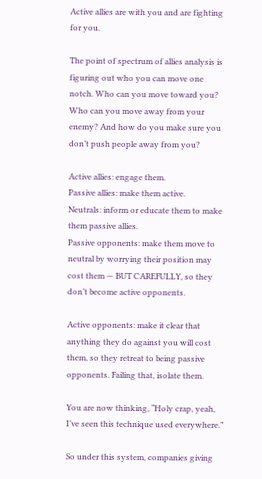Active allies are with you and are fighting for you.

The point of spectrum of allies analysis is figuring out who you can move one notch. Who can you move toward you? Who can you move away from your enemy? And how do you make sure you don’t push people away from you?

Active allies: engage them.
Passive allies: make them active.
Neutrals: inform or educate them to make them passive allies.
Passive opponents: make them move to neutral by worrying their position may cost them — BUT CAREFULLY, so they don’t become active opponents.

Active opponents: make it clear that anything they do against you will cost them, so they retreat to being passive opponents. Failing that, isolate them.

You are now thinking, “Holy crap, yeah, I’ve seen this technique used everywhere.”

So under this system, companies giving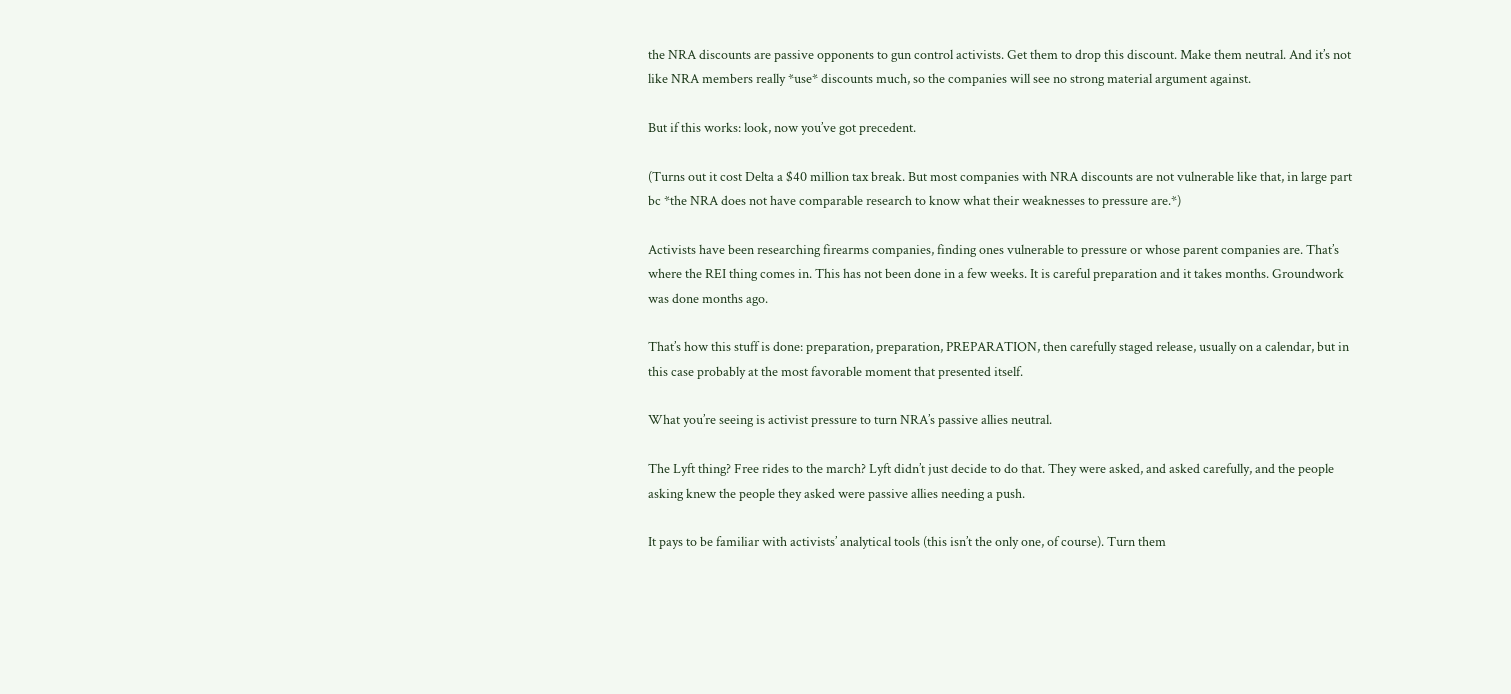the NRA discounts are passive opponents to gun control activists. Get them to drop this discount. Make them neutral. And it’s not like NRA members really *use* discounts much, so the companies will see no strong material argument against.

But if this works: look, now you’ve got precedent.

(Turns out it cost Delta a $40 million tax break. But most companies with NRA discounts are not vulnerable like that, in large part bc *the NRA does not have comparable research to know what their weaknesses to pressure are.*)

Activists have been researching firearms companies, finding ones vulnerable to pressure or whose parent companies are. That’s where the REI thing comes in. This has not been done in a few weeks. It is careful preparation and it takes months. Groundwork was done months ago.

That’s how this stuff is done: preparation, preparation, PREPARATION, then carefully staged release, usually on a calendar, but in this case probably at the most favorable moment that presented itself.

What you’re seeing is activist pressure to turn NRA’s passive allies neutral.

The Lyft thing? Free rides to the march? Lyft didn’t just decide to do that. They were asked, and asked carefully, and the people asking knew the people they asked were passive allies needing a push.

It pays to be familiar with activists’ analytical tools (this isn’t the only one, of course). Turn them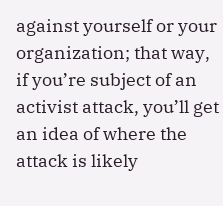against yourself or your organization; that way, if you’re subject of an activist attack, you’ll get an idea of where the attack is likely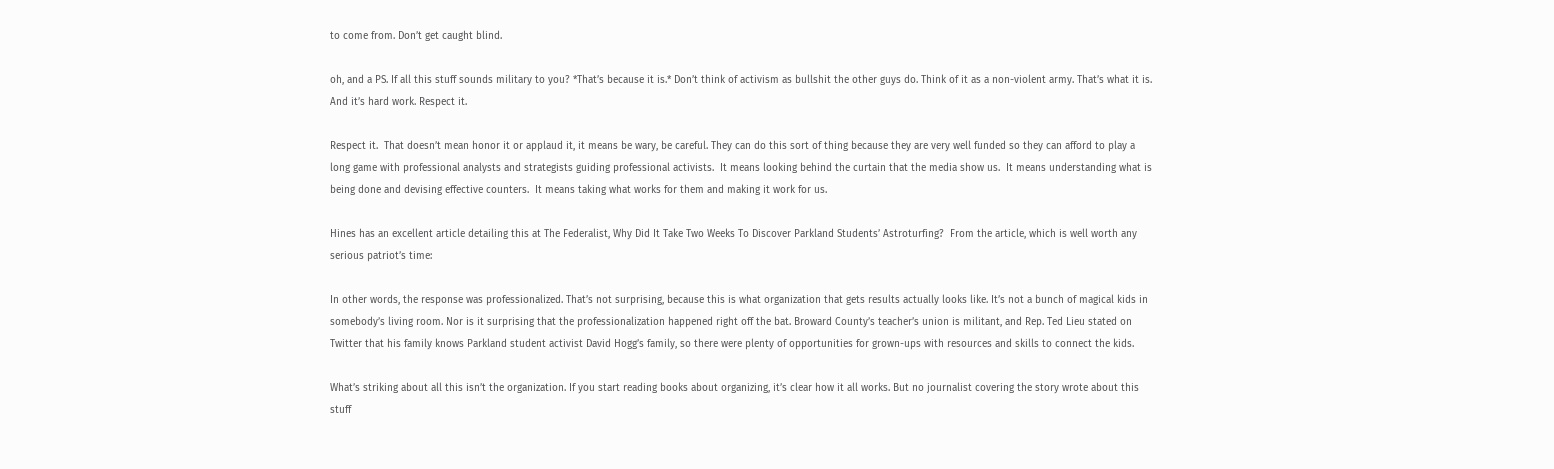to come from. Don’t get caught blind.

oh, and a PS. If all this stuff sounds military to you? *That’s because it is.* Don’t think of activism as bullshit the other guys do. Think of it as a non-violent army. That’s what it is. And it’s hard work. Respect it.

Respect it.  That doesn’t mean honor it or applaud it, it means be wary, be careful. They can do this sort of thing because they are very well funded so they can afford to play a long game with professional analysts and strategists guiding professional activists.  It means looking behind the curtain that the media show us.  It means understanding what is being done and devising effective counters.  It means taking what works for them and making it work for us.

Hines has an excellent article detailing this at The Federalist, Why Did It Take Two Weeks To Discover Parkland Students’ Astroturfing?  From the article, which is well worth any serious patriot’s time:

In other words, the response was professionalized. That’s not surprising, because this is what organization that gets results actually looks like. It’s not a bunch of magical kids in somebody’s living room. Nor is it surprising that the professionalization happened right off the bat. Broward County’s teacher’s union is militant, and Rep. Ted Lieu stated on Twitter that his family knows Parkland student activist David Hogg’s family, so there were plenty of opportunities for grown-ups with resources and skills to connect the kids.

What’s striking about all this isn’t the organization. If you start reading books about organizing, it’s clear how it all works. But no journalist covering the story wrote about this stuff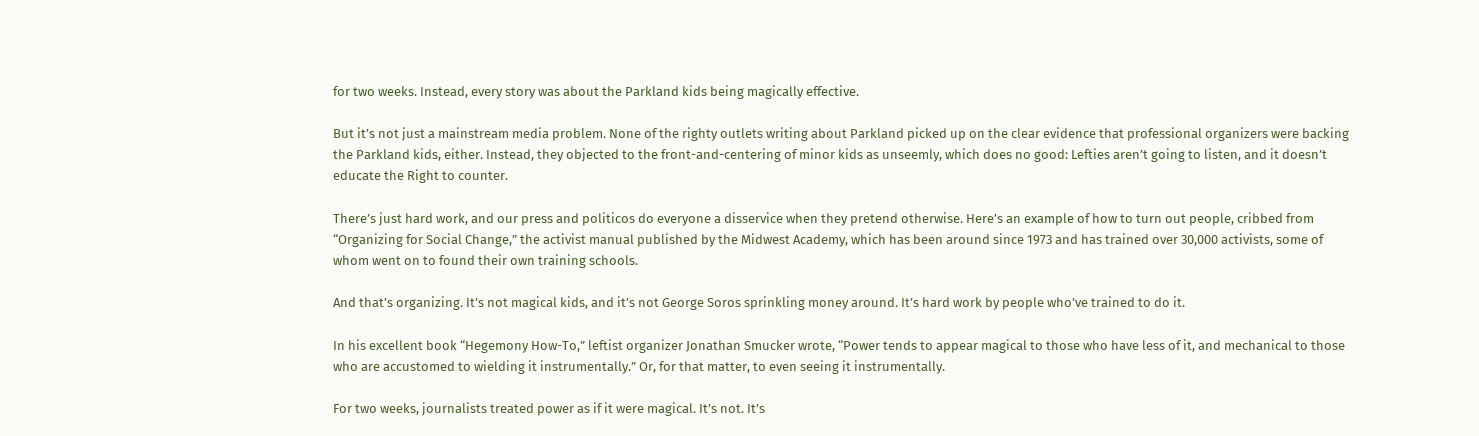for two weeks. Instead, every story was about the Parkland kids being magically effective.

But it’s not just a mainstream media problem. None of the righty outlets writing about Parkland picked up on the clear evidence that professional organizers were backing the Parkland kids, either. Instead, they objected to the front-and-centering of minor kids as unseemly, which does no good: Lefties aren’t going to listen, and it doesn’t educate the Right to counter.

There’s just hard work, and our press and politicos do everyone a disservice when they pretend otherwise. Here’s an example of how to turn out people, cribbed from “Organizing for Social Change,” the activist manual published by the Midwest Academy, which has been around since 1973 and has trained over 30,000 activists, some of whom went on to found their own training schools.

And that’s organizing. It’s not magical kids, and it’s not George Soros sprinkling money around. It’s hard work by people who’ve trained to do it.

In his excellent book “Hegemony How-To,” leftist organizer Jonathan Smucker wrote, “Power tends to appear magical to those who have less of it, and mechanical to those who are accustomed to wielding it instrumentally.” Or, for that matter, to even seeing it instrumentally.

For two weeks, journalists treated power as if it were magical. It’s not. It’s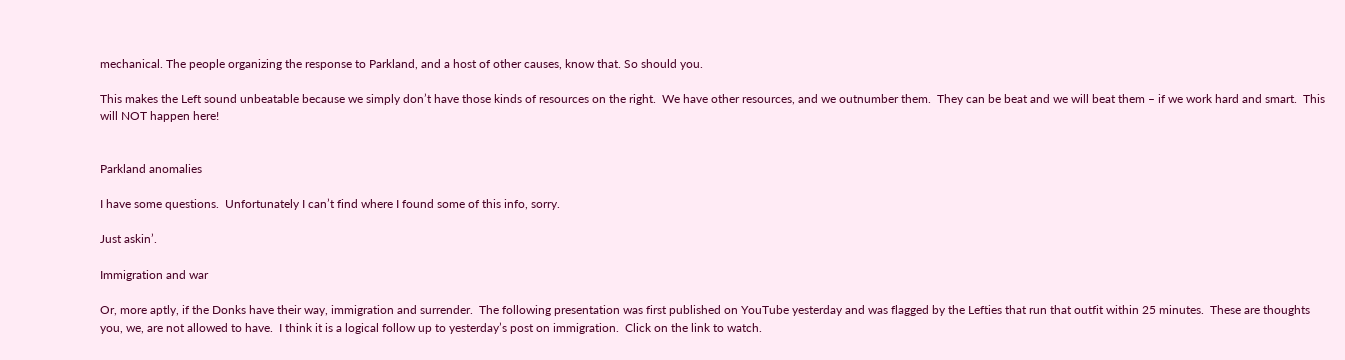mechanical. The people organizing the response to Parkland, and a host of other causes, know that. So should you.

This makes the Left sound unbeatable because we simply don’t have those kinds of resources on the right.  We have other resources, and we outnumber them.  They can be beat and we will beat them – if we work hard and smart.  This will NOT happen here!


Parkland anomalies

I have some questions.  Unfortunately I can’t find where I found some of this info, sorry.

Just askin’.

Immigration and war

Or, more aptly, if the Donks have their way, immigration and surrender.  The following presentation was first published on YouTube yesterday and was flagged by the Lefties that run that outfit within 25 minutes.  These are thoughts you, we, are not allowed to have.  I think it is a logical follow up to yesterday’s post on immigration.  Click on the link to watch.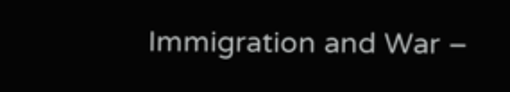Immigration and War –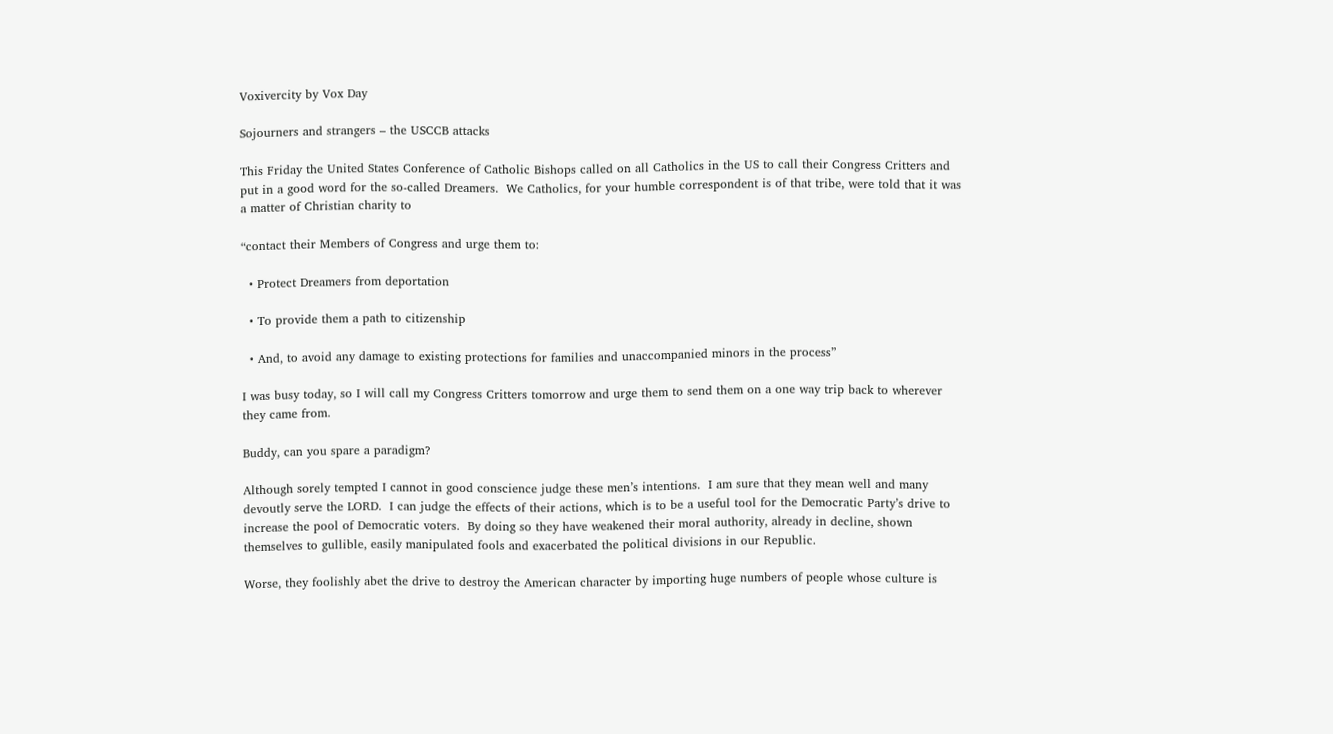Voxivercity by Vox Day

Sojourners and strangers – the USCCB attacks

This Friday the United States Conference of Catholic Bishops called on all Catholics in the US to call their Congress Critters and put in a good word for the so-called Dreamers.  We Catholics, for your humble correspondent is of that tribe, were told that it was a matter of Christian charity to

“contact their Members of Congress and urge them to:

  • Protect Dreamers from deportation

  • To provide them a path to citizenship

  • And, to avoid any damage to existing protections for families and unaccompanied minors in the process”

I was busy today, so I will call my Congress Critters tomorrow and urge them to send them on a one way trip back to wherever they came from.

Buddy, can you spare a paradigm?

Although sorely tempted I cannot in good conscience judge these men’s intentions.  I am sure that they mean well and many devoutly serve the LORD.  I can judge the effects of their actions, which is to be a useful tool for the Democratic Party’s drive to increase the pool of Democratic voters.  By doing so they have weakened their moral authority, already in decline, shown themselves to gullible, easily manipulated fools and exacerbated the political divisions in our Republic.

Worse, they foolishly abet the drive to destroy the American character by importing huge numbers of people whose culture is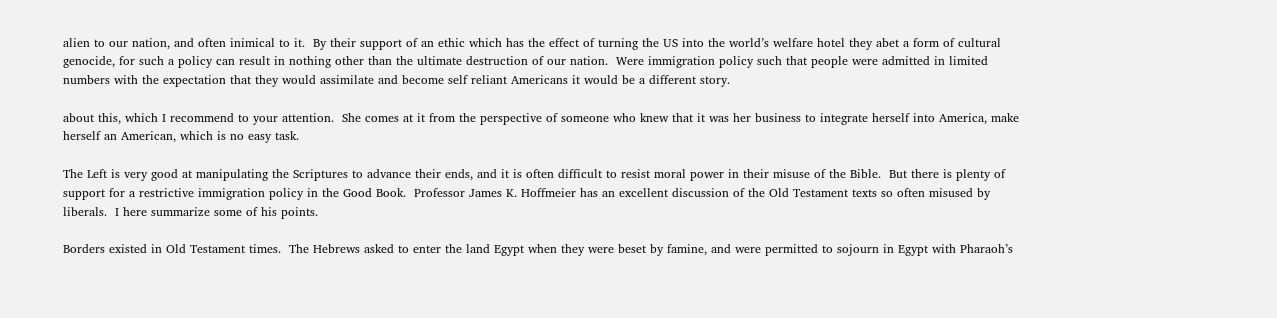alien to our nation, and often inimical to it.  By their support of an ethic which has the effect of turning the US into the world’s welfare hotel they abet a form of cultural genocide, for such a policy can result in nothing other than the ultimate destruction of our nation.  Were immigration policy such that people were admitted in limited numbers with the expectation that they would assimilate and become self reliant Americans it would be a different story.

about this, which I recommend to your attention.  She comes at it from the perspective of someone who knew that it was her business to integrate herself into America, make herself an American, which is no easy task.

The Left is very good at manipulating the Scriptures to advance their ends, and it is often difficult to resist moral power in their misuse of the Bible.  But there is plenty of support for a restrictive immigration policy in the Good Book.  Professor James K. Hoffmeier has an excellent discussion of the Old Testament texts so often misused by liberals.  I here summarize some of his points.

Borders existed in Old Testament times.  The Hebrews asked to enter the land Egypt when they were beset by famine, and were permitted to sojourn in Egypt with Pharaoh’s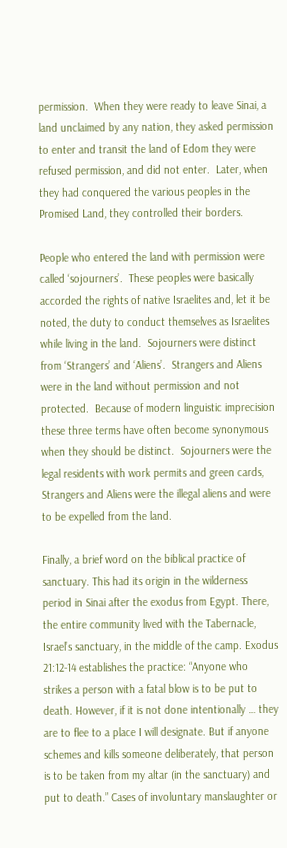permission.  When they were ready to leave Sinai, a land unclaimed by any nation, they asked permission to enter and transit the land of Edom they were refused permission, and did not enter.  Later, when they had conquered the various peoples in the Promised Land, they controlled their borders.

People who entered the land with permission were called ‘sojourners’.  These peoples were basically accorded the rights of native Israelites and, let it be noted, the duty to conduct themselves as Israelites while living in the land.  Sojourners were distinct from ‘Strangers’ and ‘Aliens’.  Strangers and Aliens were in the land without permission and not protected.  Because of modern linguistic imprecision these three terms have often become synonymous when they should be distinct.  Sojourners were the legal residents with work permits and green cards, Strangers and Aliens were the illegal aliens and were to be expelled from the land.

Finally, a brief word on the biblical practice of sanctuary. This had its origin in the wilderness period in Sinai after the exodus from Egypt. There, the entire community lived with the Tabernacle, Israel’s sanctuary, in the middle of the camp. Exodus 21:12-14 establishes the practice: “Anyone who strikes a person with a fatal blow is to be put to death. However, if it is not done intentionally … they are to flee to a place I will designate. But if anyone schemes and kills someone deliberately, that person is to be taken from my altar (in the sanctuary) and put to death.” Cases of involuntary manslaughter or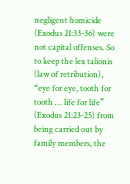negligent homicide (Exodus 21:33-36) were not capital offenses. So to keep the lex talionis (law of retribution), “eye for eye, tooth for tooth … life for life” (Exodus 21:23-25) from being carried out by family members, the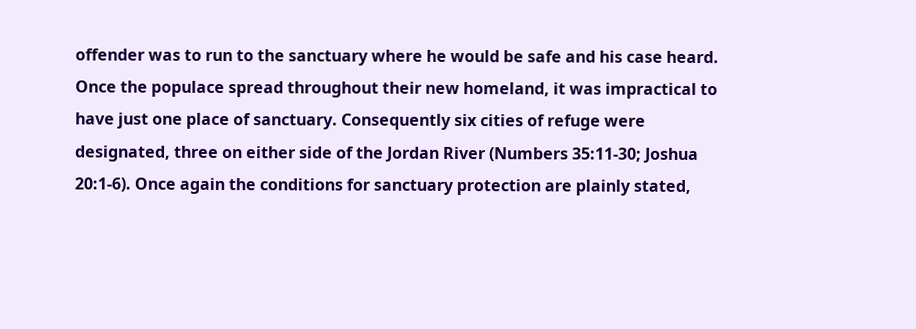offender was to run to the sanctuary where he would be safe and his case heard. Once the populace spread throughout their new homeland, it was impractical to have just one place of sanctuary. Consequently six cities of refuge were designated, three on either side of the Jordan River (Numbers 35:11-30; Joshua 20:1-6). Once again the conditions for sanctuary protection are plainly stated,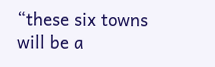“these six towns will be a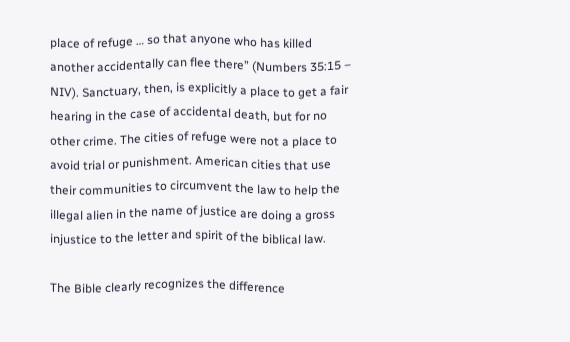place of refuge … so that anyone who has killed another accidentally can flee there” (Numbers 35:15 – NIV). Sanctuary, then, is explicitly a place to get a fair hearing in the case of accidental death, but for no other crime. The cities of refuge were not a place to avoid trial or punishment. American cities that use their communities to circumvent the law to help the illegal alien in the name of justice are doing a gross injustice to the letter and spirit of the biblical law.

The Bible clearly recognizes the difference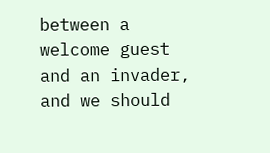between a welcome guest and an invader, and we should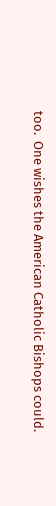too.  One wishes the American Catholic Bishops could.